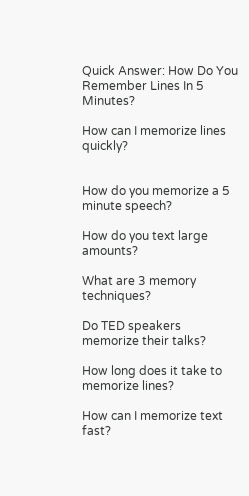Quick Answer: How Do You Remember Lines In 5 Minutes?

How can I memorize lines quickly?


How do you memorize a 5 minute speech?

How do you text large amounts?

What are 3 memory techniques?

Do TED speakers memorize their talks?

How long does it take to memorize lines?

How can I memorize text fast?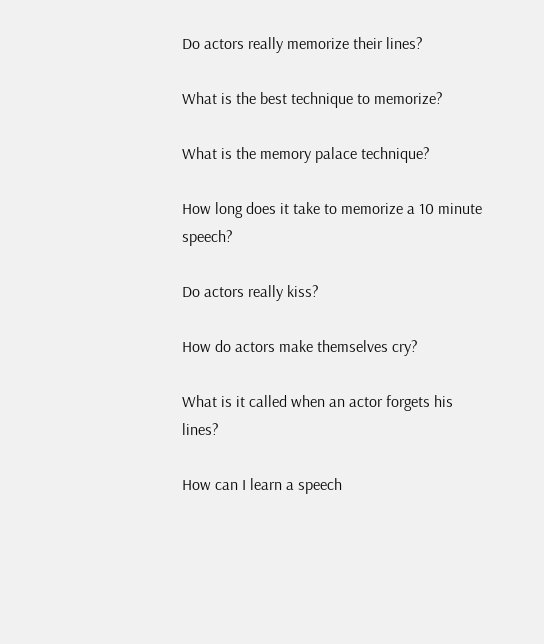Do actors really memorize their lines?

What is the best technique to memorize?

What is the memory palace technique?

How long does it take to memorize a 10 minute speech?

Do actors really kiss?

How do actors make themselves cry?

What is it called when an actor forgets his lines?

How can I learn a speech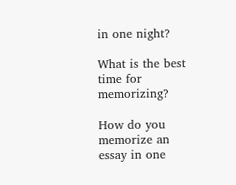in one night?

What is the best time for memorizing?

How do you memorize an essay in one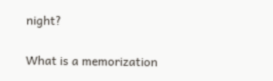night?

What is a memorization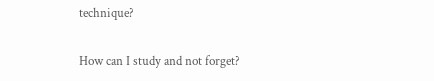technique?

How can I study and not forget?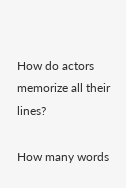How do actors memorize all their lines?

How many words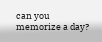can you memorize a day?